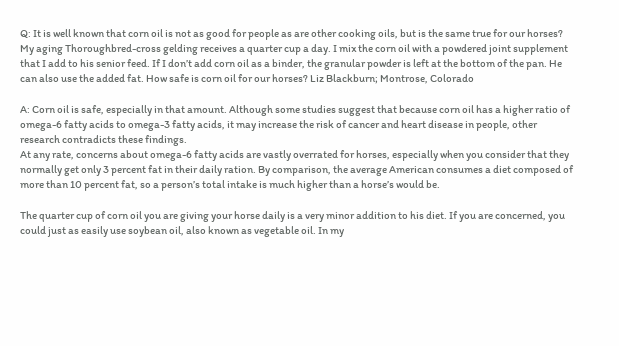Q: It is well known that corn oil is not as good for people as are other cooking oils, but is the same true for our horses? My aging Thoroughbred-cross gelding receives a quarter cup a day. I mix the corn oil with a powdered joint supplement that I add to his senior feed. If I don’t add corn oil as a binder, the granular powder is left at the bottom of the pan. He can also use the added fat. How safe is corn oil for our horses? Liz Blackburn; Montrose, Colorado

A: Corn oil is safe, especially in that amount. Although some studies suggest that because corn oil has a higher ratio of omega-6 fatty acids to omega-3 fatty acids, it may increase the risk of cancer and heart disease in people, other research contradicts these findings.
At any rate, concerns about omega-6 fatty acids are vastly overrated for horses, especially when you consider that they normally get only 3 percent fat in their daily ration. By comparison, the average American consumes a diet composed of more than 10 percent fat, so a person’s total intake is much higher than a horse’s would be.

The quarter cup of corn oil you are giving your horse daily is a very minor addition to his diet. If you are concerned, you could just as easily use soybean oil, also known as vegetable oil. In my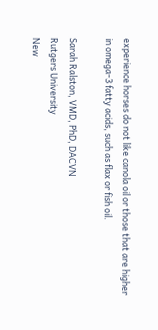experience horses do not like canola oil or those that are higher in omega-3 fatty acids, such as flax or fish oil.

Sarah Ralston, VMD, PhD, DACVN
Rutgers University
New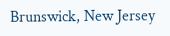Brunswick, New Jersey